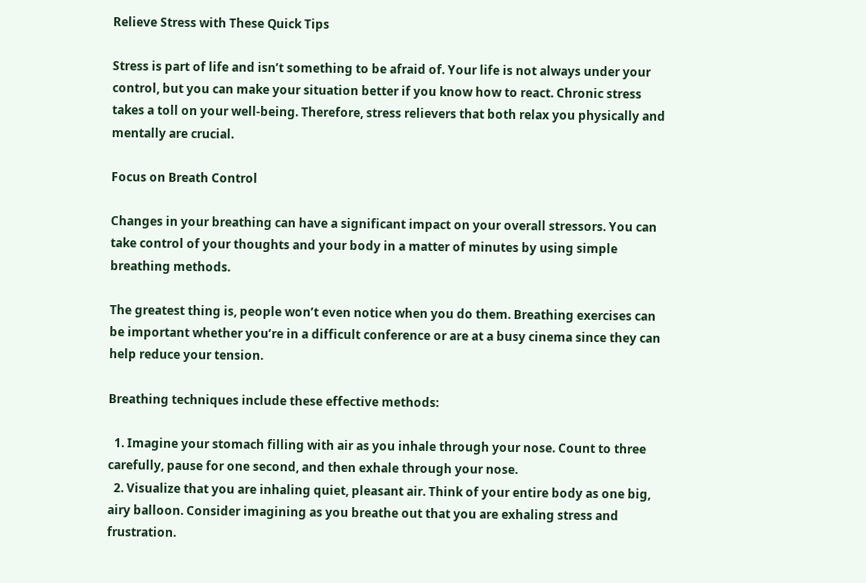Relieve Stress with These Quick Tips

Stress is part of life and isn’t something to be afraid of. Your life is not always under your control, but you can make your situation better if you know how to react. Chronic stress takes a toll on your well-being. Therefore, stress relievers that both relax you physically and mentally are crucial.

Focus on Breath Control

Changes in your breathing can have a significant impact on your overall stressors. You can take control of your thoughts and your body in a matter of minutes by using simple breathing methods.

The greatest thing is, people won’t even notice when you do them. Breathing exercises can be important whether you’re in a difficult conference or are at a busy cinema since they can help reduce your tension.

Breathing techniques include these effective methods:

  1. Imagine your stomach filling with air as you inhale through your nose. Count to three carefully, pause for one second, and then exhale through your nose.
  2. Visualize that you are inhaling quiet, pleasant air. Think of your entire body as one big, airy balloon. Consider imagining as you breathe out that you are exhaling stress and frustration.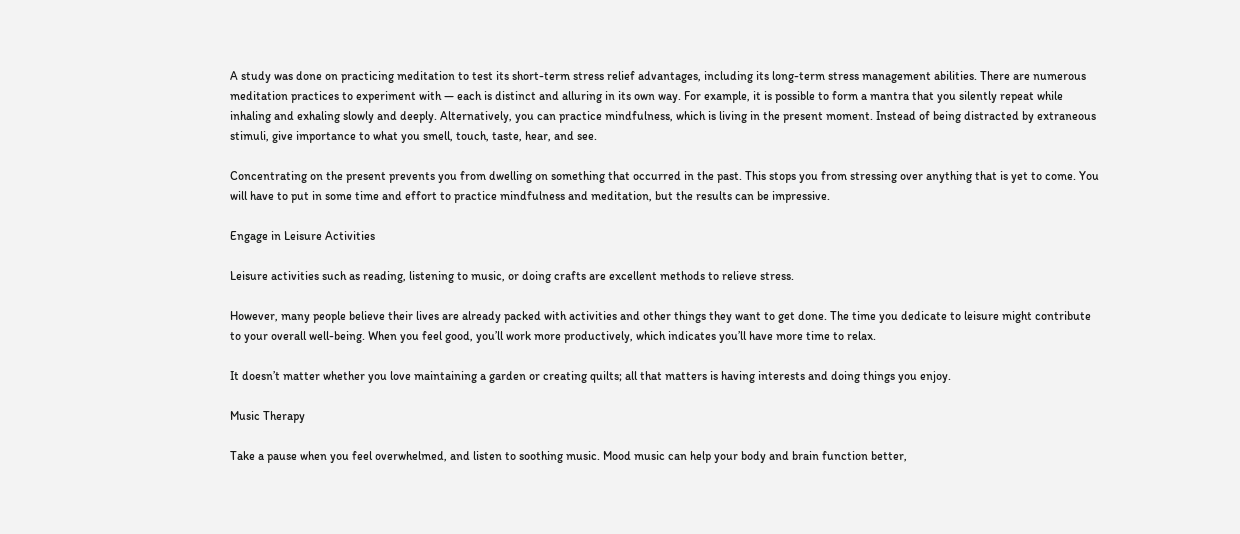A study was done on practicing meditation to test its short-term stress relief advantages, including its long-term stress management abilities. There are numerous meditation practices to experiment with — each is distinct and alluring in its own way. For example, it is possible to form a mantra that you silently repeat while inhaling and exhaling slowly and deeply. Alternatively, you can practice mindfulness, which is living in the present moment. Instead of being distracted by extraneous stimuli, give importance to what you smell, touch, taste, hear, and see.

Concentrating on the present prevents you from dwelling on something that occurred in the past. This stops you from stressing over anything that is yet to come. You will have to put in some time and effort to practice mindfulness and meditation, but the results can be impressive.

Engage in Leisure Activities

Leisure activities such as reading, listening to music, or doing crafts are excellent methods to relieve stress.

However, many people believe their lives are already packed with activities and other things they want to get done. The time you dedicate to leisure might contribute to your overall well-being. When you feel good, you’ll work more productively, which indicates you’ll have more time to relax.

It doesn’t matter whether you love maintaining a garden or creating quilts; all that matters is having interests and doing things you enjoy.

Music Therapy

Take a pause when you feel overwhelmed, and listen to soothing music. Mood music can help your body and brain function better,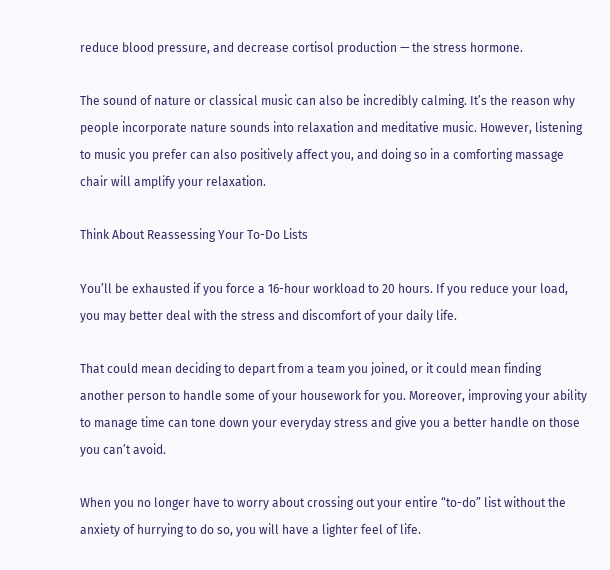reduce blood pressure, and decrease cortisol production — the stress hormone.

The sound of nature or classical music can also be incredibly calming. It’s the reason why people incorporate nature sounds into relaxation and meditative music. However, listening to music you prefer can also positively affect you, and doing so in a comforting massage chair will amplify your relaxation.

Think About Reassessing Your To-Do Lists

You’ll be exhausted if you force a 16-hour workload to 20 hours. If you reduce your load, you may better deal with the stress and discomfort of your daily life.

That could mean deciding to depart from a team you joined, or it could mean finding another person to handle some of your housework for you. Moreover, improving your ability to manage time can tone down your everyday stress and give you a better handle on those you can’t avoid.

When you no longer have to worry about crossing out your entire “to-do” list without the anxiety of hurrying to do so, you will have a lighter feel of life.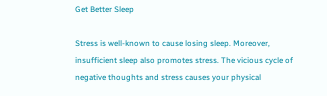Get Better Sleep

Stress is well-known to cause losing sleep. Moreover, insufficient sleep also promotes stress. The vicious cycle of negative thoughts and stress causes your physical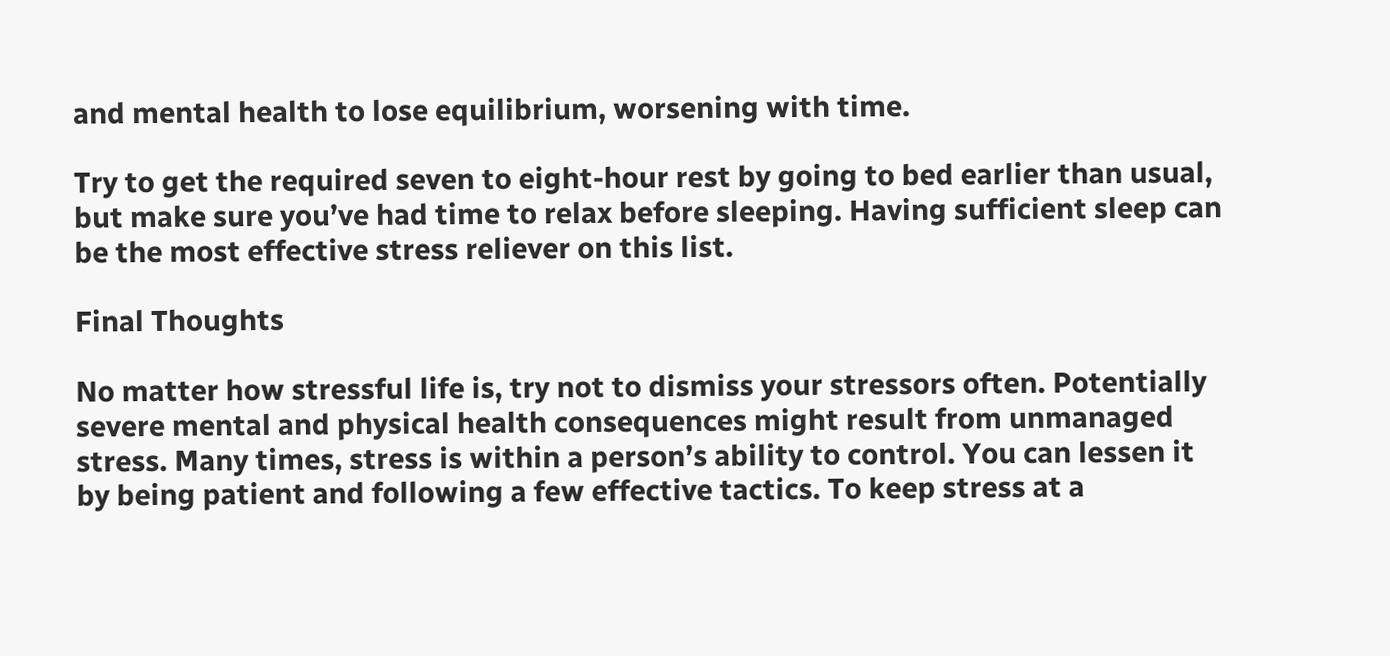and mental health to lose equilibrium, worsening with time.

Try to get the required seven to eight-hour rest by going to bed earlier than usual, but make sure you’ve had time to relax before sleeping. Having sufficient sleep can be the most effective stress reliever on this list.

Final Thoughts

No matter how stressful life is, try not to dismiss your stressors often. Potentially severe mental and physical health consequences might result from unmanaged stress. Many times, stress is within a person’s ability to control. You can lessen it by being patient and following a few effective tactics. To keep stress at a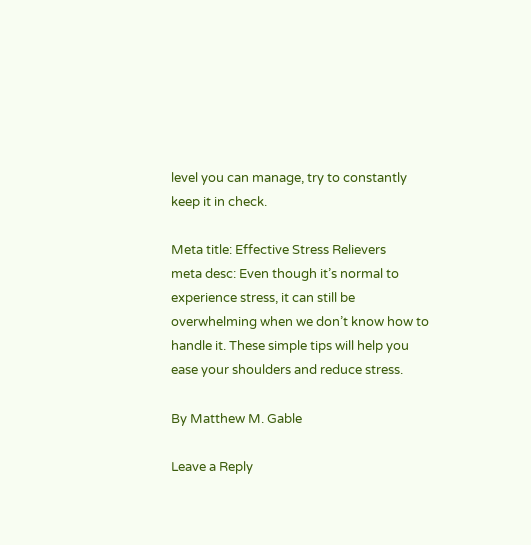level you can manage, try to constantly keep it in check.

Meta title: Effective Stress Relievers
meta desc: Even though it’s normal to experience stress, it can still be overwhelming when we don’t know how to handle it. These simple tips will help you ease your shoulders and reduce stress.

By Matthew M. Gable

Leave a Reply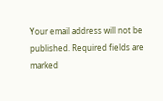Your email address will not be published. Required fields are marked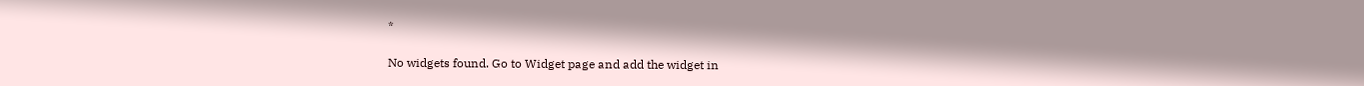*

No widgets found. Go to Widget page and add the widget in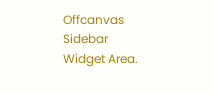Offcanvas Sidebar Widget Area.